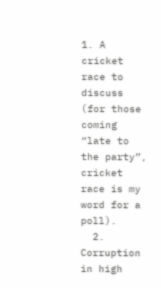1. A cricket race to discuss (for those coming “late to the party”, cricket race is my word for a poll).
  2. Corruption in high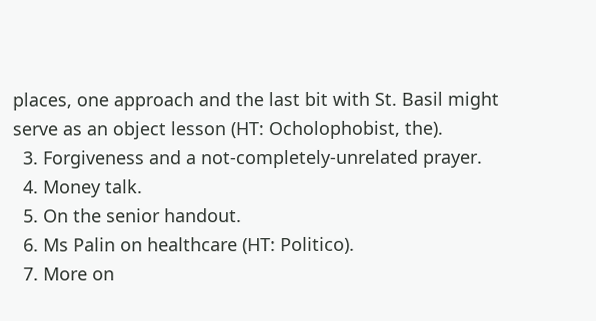places, one approach and the last bit with St. Basil might serve as an object lesson (HT: Ocholophobist, the).
  3. Forgiveness and a not-completely-unrelated prayer.
  4. Money talk.
  5. On the senior handout.
  6. Ms Palin on healthcare (HT: Politico).
  7. More on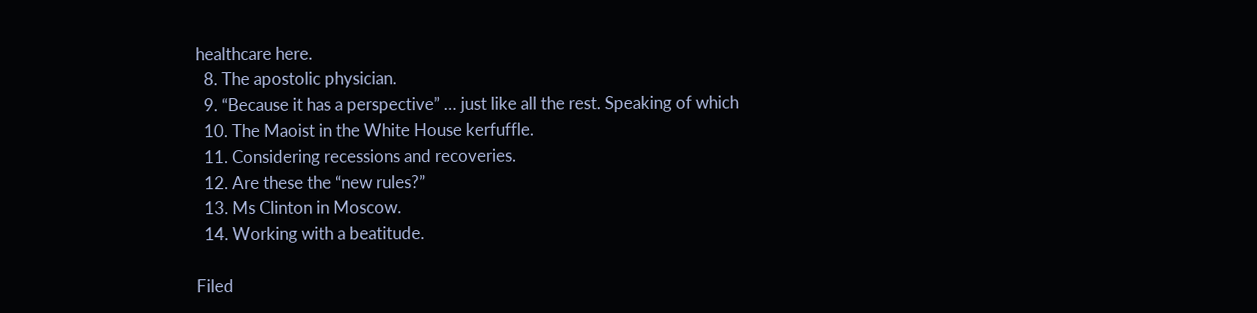healthcare here.
  8. The apostolic physician.
  9. “Because it has a perspective” … just like all the rest. Speaking of which
  10. The Maoist in the White House kerfuffle.
  11. Considering recessions and recoveries.
  12. Are these the “new rules?”
  13. Ms Clinton in Moscow.
  14. Working with a beatitude.

Filed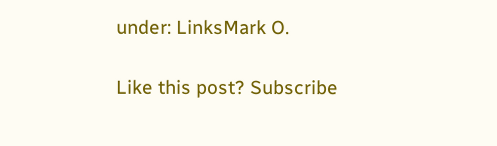under: LinksMark O.

Like this post? Subscribe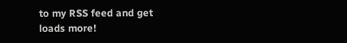to my RSS feed and get loads more!